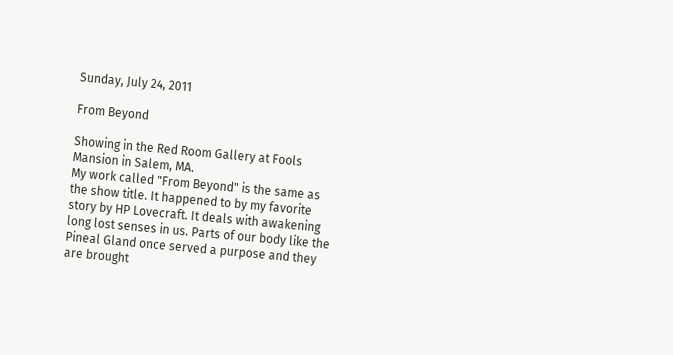Sunday, July 24, 2011

From Beyond

Showing in the Red Room Gallery at Fools Mansion in Salem, MA.
My work called "From Beyond" is the same as the show title. It happened to by my favorite story by HP Lovecraft. It deals with awakening long lost senses in us. Parts of our body like the Pineal Gland once served a purpose and they are brought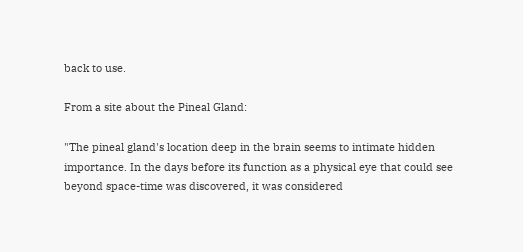back to use.

From a site about the Pineal Gland:

"The pineal gland's location deep in the brain seems to intimate hidden importance. In the days before its function as a physical eye that could see beyond space-time was discovered, it was considered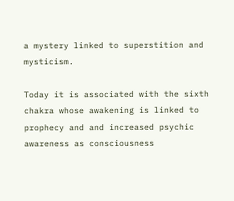a mystery linked to superstition and mysticism.

Today it is associated with the sixth chakra whose awakening is linked to prophecy and and increased psychic awareness as consciousness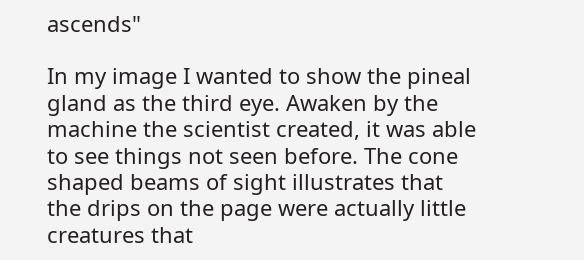ascends"

In my image I wanted to show the pineal gland as the third eye. Awaken by the machine the scientist created, it was able to see things not seen before. The cone shaped beams of sight illustrates that the drips on the page were actually little creatures that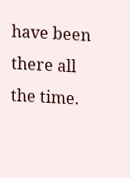have been there all the time.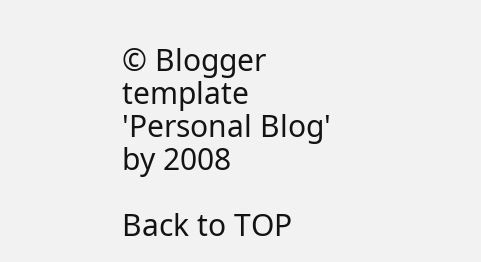© Blogger template 'Personal Blog' by 2008

Back to TOP